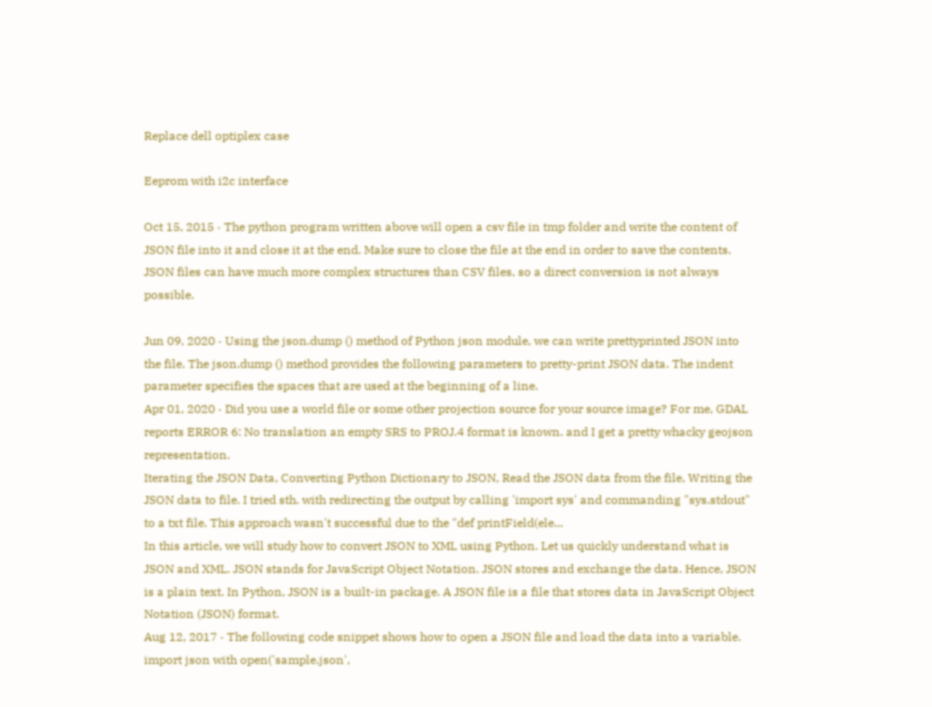Replace dell optiplex case

Eeprom with i2c interface

Oct 15, 2015 · The python program written above will open a csv file in tmp folder and write the content of JSON file into it and close it at the end. Make sure to close the file at the end in order to save the contents. JSON files can have much more complex structures than CSV files, so a direct conversion is not always possible.

Jun 09, 2020 · Using the json.dump () method of Python json module, we can write prettyprinted JSON into the file. The json.dump () method provides the following parameters to pretty-print JSON data. The indent parameter specifies the spaces that are used at the beginning of a line.
Apr 01, 2020 · Did you use a world file or some other projection source for your source image? For me, GDAL reports ERROR 6: No translation an empty SRS to PROJ.4 format is known. and I get a pretty whacky geojson representation.
Iterating the JSON Data, Converting Python Dictionary to JSON, Read the JSON data from the file, Writing the JSON data to file. I tried sth. with redirecting the output by calling 'import sys' and commanding "sys.stdout" to a txt file. This approach wasn't successful due to the "def printField(ele...
In this article, we will study how to convert JSON to XML using Python. Let us quickly understand what is JSON and XML. JSON stands for JavaScript Object Notation. JSON stores and exchange the data. Hence, JSON is a plain text. In Python, JSON is a built-in package. A JSON file is a file that stores data in JavaScript Object Notation (JSON) format.
Aug 12, 2017 · The following code snippet shows how to open a JSON file and load the data into a variable. import json with open('sample.json',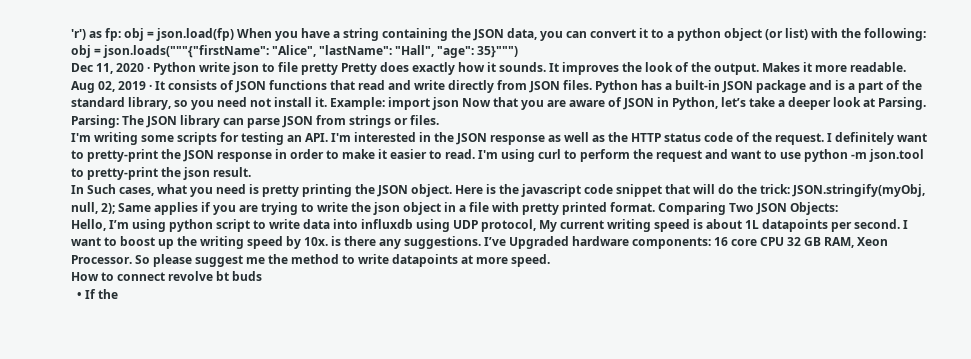'r') as fp: obj = json.load(fp) When you have a string containing the JSON data, you can convert it to a python object (or list) with the following: obj = json.loads("""{"firstName": "Alice", "lastName": "Hall", "age": 35}""")
Dec 11, 2020 · Python write json to file pretty Pretty does exactly how it sounds. It improves the look of the output. Makes it more readable.
Aug 02, 2019 · It consists of JSON functions that read and write directly from JSON files. Python has a built-in JSON package and is a part of the standard library, so you need not install it. Example: import json Now that you are aware of JSON in Python, let’s take a deeper look at Parsing. Parsing: The JSON library can parse JSON from strings or files.
I'm writing some scripts for testing an API. I'm interested in the JSON response as well as the HTTP status code of the request. I definitely want to pretty-print the JSON response in order to make it easier to read. I'm using curl to perform the request and want to use python -m json.tool to pretty-print the json result.
In Such cases, what you need is pretty printing the JSON object. Here is the javascript code snippet that will do the trick: JSON.stringify(myObj, null, 2); Same applies if you are trying to write the json object in a file with pretty printed format. Comparing Two JSON Objects:
Hello, I’m using python script to write data into influxdb using UDP protocol, My current writing speed is about 1L datapoints per second. I want to boost up the writing speed by 10x. is there any suggestions. I’ve Upgraded hardware components: 16 core CPU 32 GB RAM, Xeon Processor. So please suggest me the method to write datapoints at more speed.
How to connect revolve bt buds
  • If the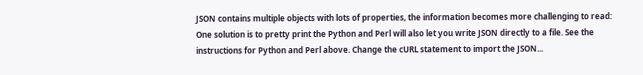JSON contains multiple objects with lots of properties, the information becomes more challenging to read: One solution is to pretty print the Python and Perl will also let you write JSON directly to a file. See the instructions for Python and Perl above. Change the cURL statement to import the JSON...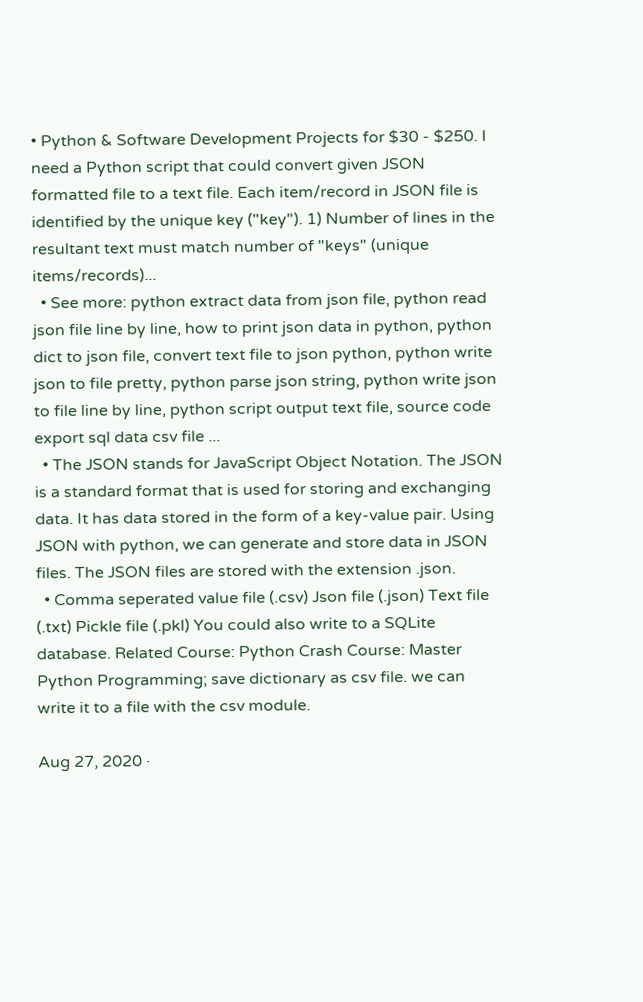• Python & Software Development Projects for $30 - $250. I need a Python script that could convert given JSON formatted file to a text file. Each item/record in JSON file is identified by the unique key ("key"). 1) Number of lines in the resultant text must match number of "keys" (unique items/records)...
  • See more: python extract data from json file, python read json file line by line, how to print json data in python, python dict to json file, convert text file to json python, python write json to file pretty, python parse json string, python write json to file line by line, python script output text file, source code export sql data csv file ...
  • The JSON stands for JavaScript Object Notation. The JSON is a standard format that is used for storing and exchanging data. It has data stored in the form of a key-value pair. Using JSON with python, we can generate and store data in JSON files. The JSON files are stored with the extension .json.
  • Comma seperated value file (.csv) Json file (.json) Text file (.txt) Pickle file (.pkl) You could also write to a SQLite database. Related Course: Python Crash Course: Master Python Programming; save dictionary as csv file. we can write it to a file with the csv module.

Aug 27, 2020 ·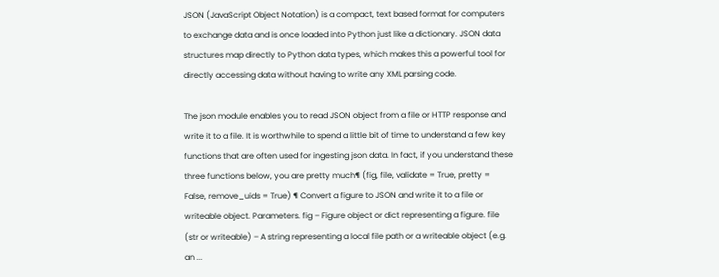JSON (JavaScript Object Notation) is a compact, text based format for computers to exchange data and is once loaded into Python just like a dictionary. JSON data structures map directly to Python data types, which makes this a powerful tool for directly accessing data without having to write any XML parsing code.

The json module enables you to read JSON object from a file or HTTP response and write it to a file. It is worthwhile to spend a little bit of time to understand a few key functions that are often used for ingesting json data. In fact, if you understand these three functions below, you are pretty much¶ (fig, file, validate = True, pretty = False, remove_uids = True) ¶ Convert a figure to JSON and write it to a file or writeable object. Parameters. fig – Figure object or dict representing a figure. file (str or writeable) – A string representing a local file path or a writeable object (e.g. an ...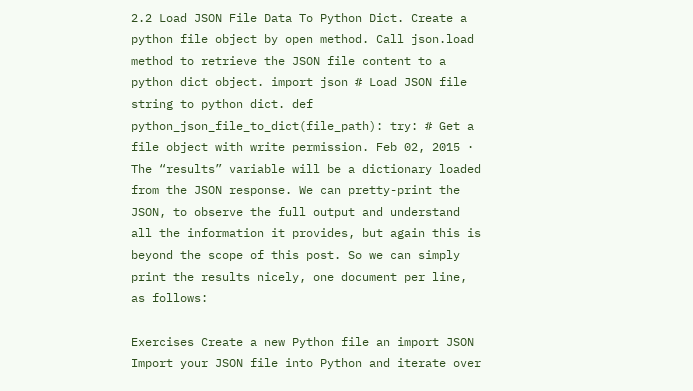2.2 Load JSON File Data To Python Dict. Create a python file object by open method. Call json.load method to retrieve the JSON file content to a python dict object. import json # Load JSON file string to python dict. def python_json_file_to_dict(file_path): try: # Get a file object with write permission. Feb 02, 2015 · The “results” variable will be a dictionary loaded from the JSON response. We can pretty-print the JSON, to observe the full output and understand all the information it provides, but again this is beyond the scope of this post. So we can simply print the results nicely, one document per line, as follows:

Exercises Create a new Python file an import JSON Import your JSON file into Python and iterate over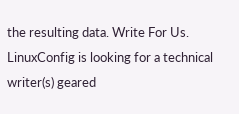the resulting data. Write For Us. LinuxConfig is looking for a technical writer(s) geared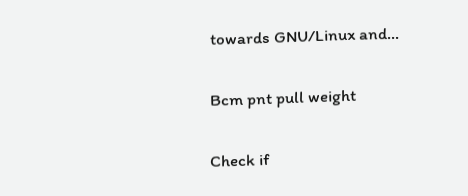towards GNU/Linux and...

Bcm pnt pull weight

Check if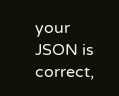your JSON is correct,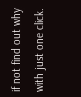if not find out why with just one click.